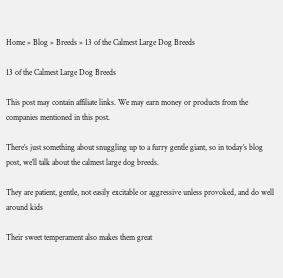Home » Blog » Breeds » 13 of the Calmest Large Dog Breeds

13 of the Calmest Large Dog Breeds

This post may contain affiliate links. We may earn money or products from the companies mentioned in this post.

There’s just something about snuggling up to a furry gentle giant, so in today’s blog post, we’ll talk about the calmest large dog breeds.

They are patient, gentle, not easily excitable or aggressive unless provoked, and do well around kids

Their sweet temperament also makes them great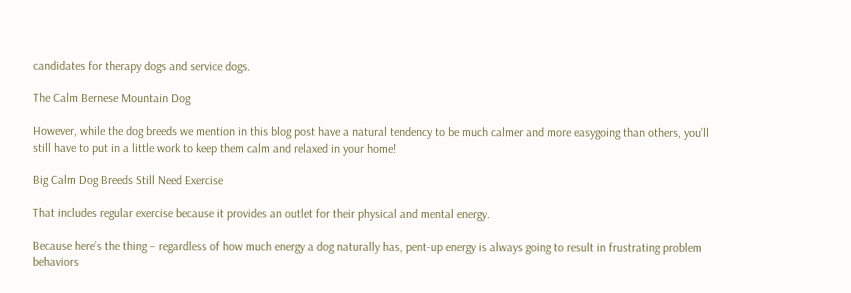candidates for therapy dogs and service dogs.

The Calm Bernese Mountain Dog

However, while the dog breeds we mention in this blog post have a natural tendency to be much calmer and more easygoing than others, you’ll still have to put in a little work to keep them calm and relaxed in your home!

Big Calm Dog Breeds Still Need Exercise

That includes regular exercise because it provides an outlet for their physical and mental energy.

Because here’s the thing – regardless of how much energy a dog naturally has, pent-up energy is always going to result in frustrating problem behaviors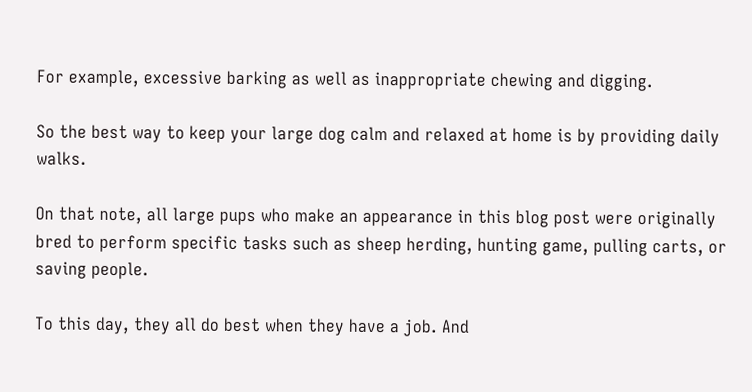For example, excessive barking as well as inappropriate chewing and digging.

So the best way to keep your large dog calm and relaxed at home is by providing daily walks.

On that note, all large pups who make an appearance in this blog post were originally bred to perform specific tasks such as sheep herding, hunting game, pulling carts, or saving people.

To this day, they all do best when they have a job. And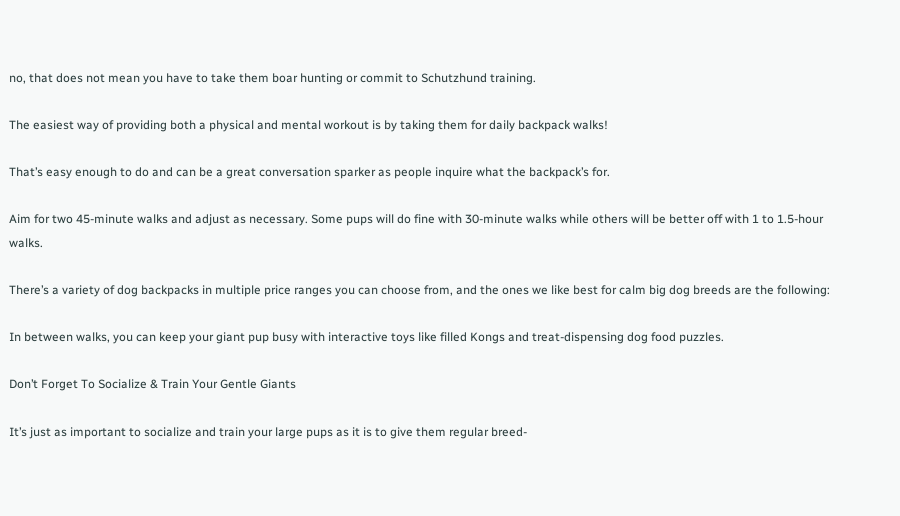no, that does not mean you have to take them boar hunting or commit to Schutzhund training.

The easiest way of providing both a physical and mental workout is by taking them for daily backpack walks!

That’s easy enough to do and can be a great conversation sparker as people inquire what the backpack’s for.

Aim for two 45-minute walks and adjust as necessary. Some pups will do fine with 30-minute walks while others will be better off with 1 to 1.5-hour walks.

There’s a variety of dog backpacks in multiple price ranges you can choose from, and the ones we like best for calm big dog breeds are the following:

In between walks, you can keep your giant pup busy with interactive toys like filled Kongs and treat-dispensing dog food puzzles.

Don’t Forget To Socialize & Train Your Gentle Giants

It’s just as important to socialize and train your large pups as it is to give them regular breed-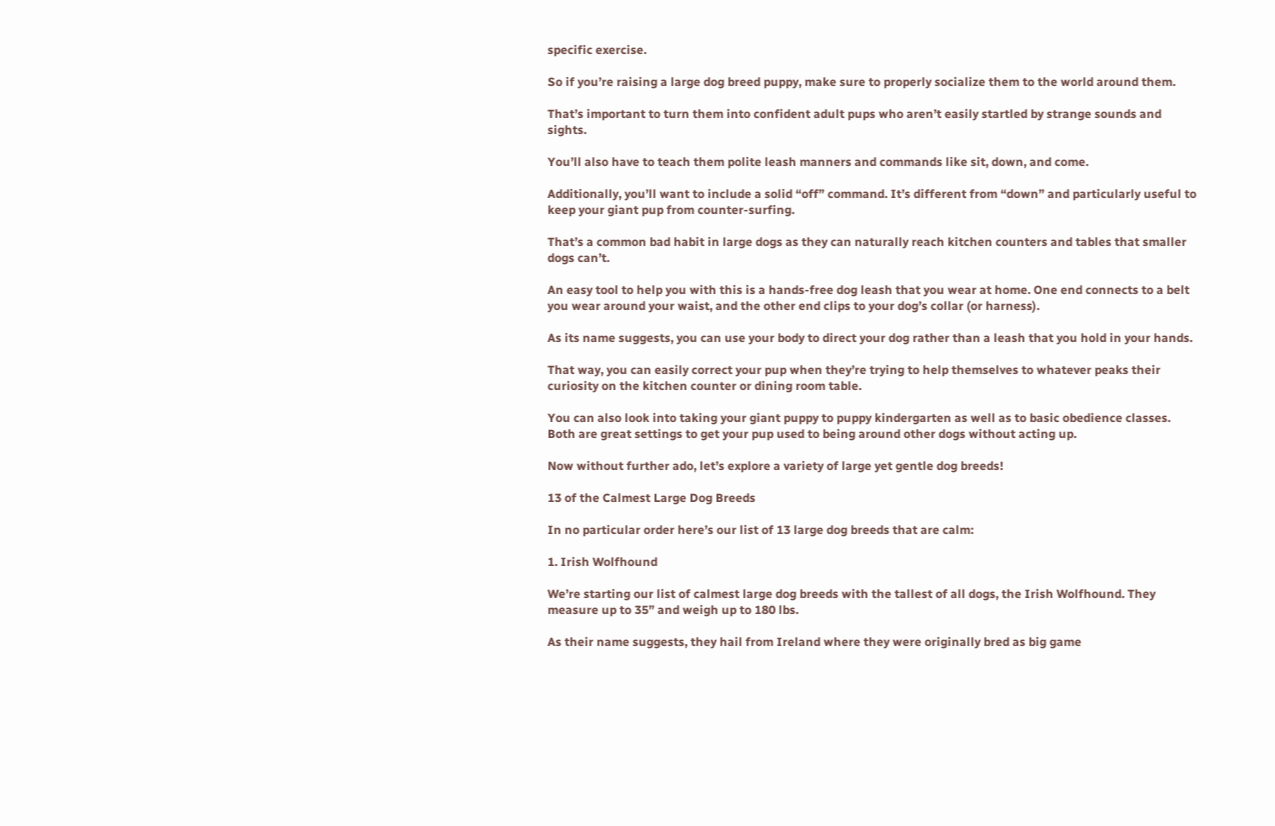specific exercise.

So if you’re raising a large dog breed puppy, make sure to properly socialize them to the world around them.

That’s important to turn them into confident adult pups who aren’t easily startled by strange sounds and sights.

You’ll also have to teach them polite leash manners and commands like sit, down, and come.

Additionally, you’ll want to include a solid “off” command. It’s different from “down” and particularly useful to keep your giant pup from counter-surfing.

That’s a common bad habit in large dogs as they can naturally reach kitchen counters and tables that smaller dogs can’t.

An easy tool to help you with this is a hands-free dog leash that you wear at home. One end connects to a belt you wear around your waist, and the other end clips to your dog’s collar (or harness).

As its name suggests, you can use your body to direct your dog rather than a leash that you hold in your hands.

That way, you can easily correct your pup when they’re trying to help themselves to whatever peaks their curiosity on the kitchen counter or dining room table.

You can also look into taking your giant puppy to puppy kindergarten as well as to basic obedience classes. Both are great settings to get your pup used to being around other dogs without acting up.

Now without further ado, let’s explore a variety of large yet gentle dog breeds!

13 of the Calmest Large Dog Breeds

In no particular order here’s our list of 13 large dog breeds that are calm:

1. Irish Wolfhound

We’re starting our list of calmest large dog breeds with the tallest of all dogs, the Irish Wolfhound. They measure up to 35” and weigh up to 180 lbs.

As their name suggests, they hail from Ireland where they were originally bred as big game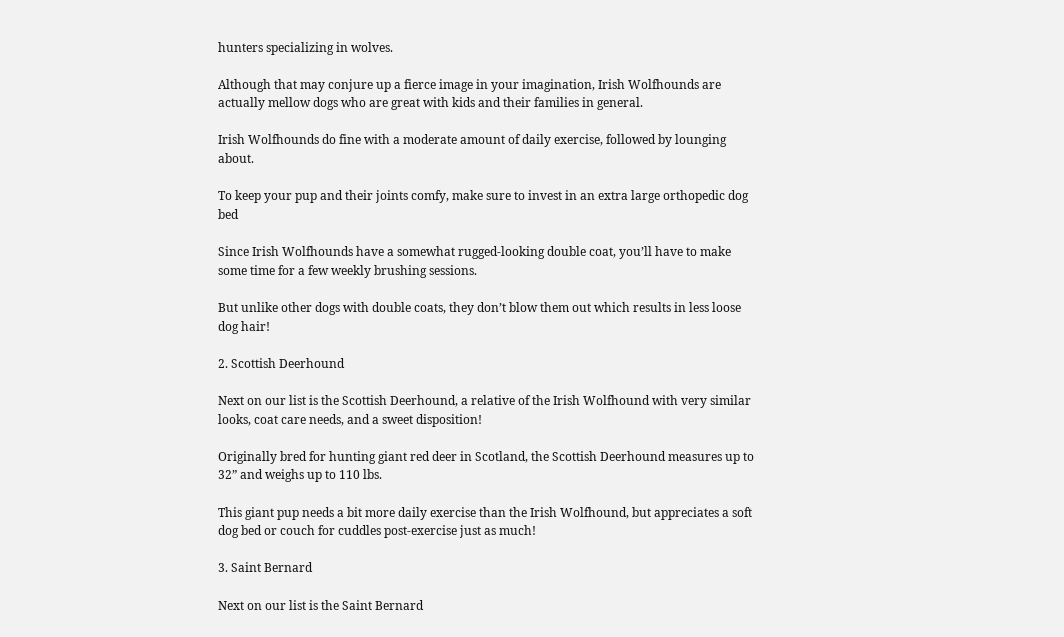hunters specializing in wolves.

Although that may conjure up a fierce image in your imagination, Irish Wolfhounds are actually mellow dogs who are great with kids and their families in general.

Irish Wolfhounds do fine with a moderate amount of daily exercise, followed by lounging about.

To keep your pup and their joints comfy, make sure to invest in an extra large orthopedic dog bed

Since Irish Wolfhounds have a somewhat rugged-looking double coat, you’ll have to make some time for a few weekly brushing sessions.

But unlike other dogs with double coats, they don’t blow them out which results in less loose dog hair!

2. Scottish Deerhound

Next on our list is the Scottish Deerhound, a relative of the Irish Wolfhound with very similar looks, coat care needs, and a sweet disposition!

Originally bred for hunting giant red deer in Scotland, the Scottish Deerhound measures up to 32” and weighs up to 110 lbs.

This giant pup needs a bit more daily exercise than the Irish Wolfhound, but appreciates a soft dog bed or couch for cuddles post-exercise just as much!

3. Saint Bernard

Next on our list is the Saint Bernard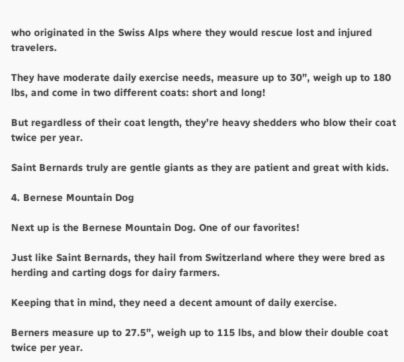who originated in the Swiss Alps where they would rescue lost and injured travelers.

They have moderate daily exercise needs, measure up to 30”, weigh up to 180 lbs, and come in two different coats: short and long!

But regardless of their coat length, they’re heavy shedders who blow their coat twice per year.

Saint Bernards truly are gentle giants as they are patient and great with kids.

4. Bernese Mountain Dog

Next up is the Bernese Mountain Dog. One of our favorites!

Just like Saint Bernards, they hail from Switzerland where they were bred as herding and carting dogs for dairy farmers.

Keeping that in mind, they need a decent amount of daily exercise.

Berners measure up to 27.5”, weigh up to 115 lbs, and blow their double coat twice per year.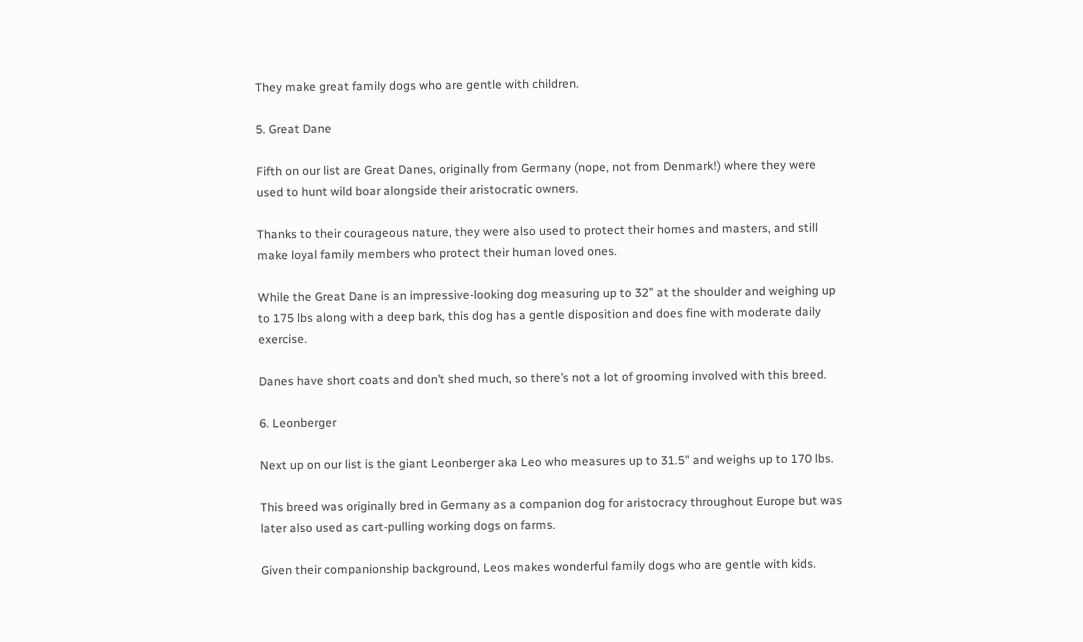They make great family dogs who are gentle with children.

5. Great Dane

Fifth on our list are Great Danes, originally from Germany (nope, not from Denmark!) where they were used to hunt wild boar alongside their aristocratic owners.

Thanks to their courageous nature, they were also used to protect their homes and masters, and still make loyal family members who protect their human loved ones.

While the Great Dane is an impressive-looking dog measuring up to 32” at the shoulder and weighing up to 175 lbs along with a deep bark, this dog has a gentle disposition and does fine with moderate daily exercise.

Danes have short coats and don’t shed much, so there’s not a lot of grooming involved with this breed.

6. Leonberger

Next up on our list is the giant Leonberger aka Leo who measures up to 31.5” and weighs up to 170 lbs.

This breed was originally bred in Germany as a companion dog for aristocracy throughout Europe but was later also used as cart-pulling working dogs on farms.

Given their companionship background, Leos makes wonderful family dogs who are gentle with kids.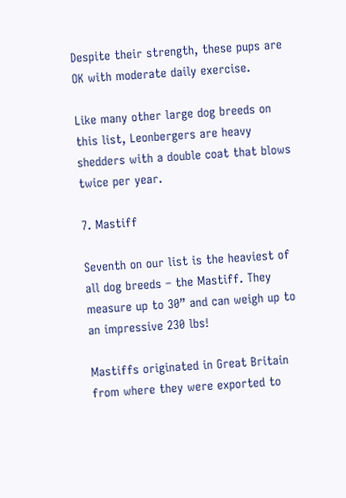Despite their strength, these pups are OK with moderate daily exercise.

Like many other large dog breeds on this list, Leonbergers are heavy shedders with a double coat that blows twice per year.

7. Mastiff

Seventh on our list is the heaviest of all dog breeds – the Mastiff. They measure up to 30” and can weigh up to an impressive 230 lbs!

Mastiffs originated in Great Britain from where they were exported to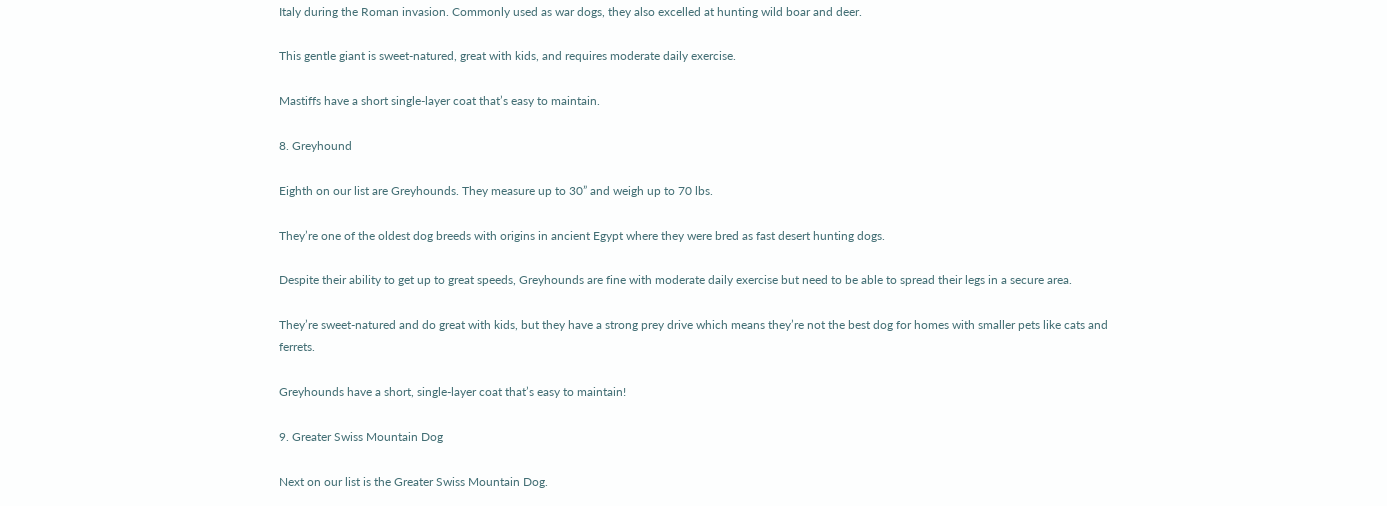Italy during the Roman invasion. Commonly used as war dogs, they also excelled at hunting wild boar and deer.

This gentle giant is sweet-natured, great with kids, and requires moderate daily exercise.

Mastiffs have a short single-layer coat that’s easy to maintain.

8. Greyhound

Eighth on our list are Greyhounds. They measure up to 30” and weigh up to 70 lbs.

They’re one of the oldest dog breeds with origins in ancient Egypt where they were bred as fast desert hunting dogs.

Despite their ability to get up to great speeds, Greyhounds are fine with moderate daily exercise but need to be able to spread their legs in a secure area.

They’re sweet-natured and do great with kids, but they have a strong prey drive which means they’re not the best dog for homes with smaller pets like cats and ferrets.

Greyhounds have a short, single-layer coat that’s easy to maintain!

9. Greater Swiss Mountain Dog

Next on our list is the Greater Swiss Mountain Dog.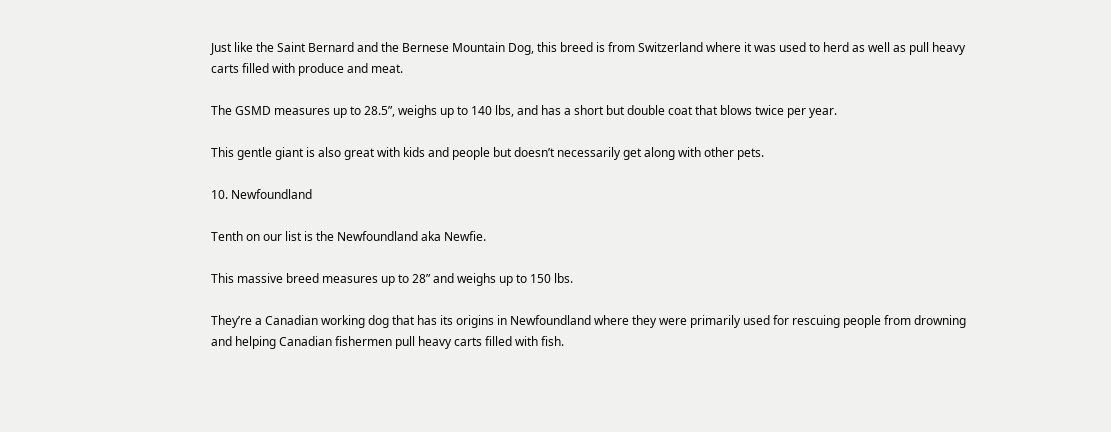Just like the Saint Bernard and the Bernese Mountain Dog, this breed is from Switzerland where it was used to herd as well as pull heavy carts filled with produce and meat.

The GSMD measures up to 28.5”, weighs up to 140 lbs, and has a short but double coat that blows twice per year.

This gentle giant is also great with kids and people but doesn’t necessarily get along with other pets.

10. Newfoundland

Tenth on our list is the Newfoundland aka Newfie.

This massive breed measures up to 28” and weighs up to 150 lbs.

They’re a Canadian working dog that has its origins in Newfoundland where they were primarily used for rescuing people from drowning and helping Canadian fishermen pull heavy carts filled with fish.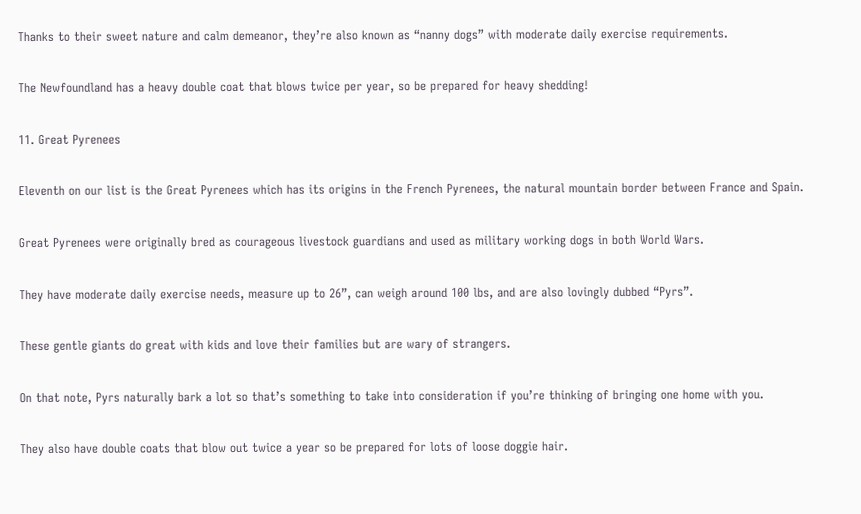Thanks to their sweet nature and calm demeanor, they’re also known as “nanny dogs” with moderate daily exercise requirements.

The Newfoundland has a heavy double coat that blows twice per year, so be prepared for heavy shedding!

11. Great Pyrenees

Eleventh on our list is the Great Pyrenees which has its origins in the French Pyrenees, the natural mountain border between France and Spain.

Great Pyrenees were originally bred as courageous livestock guardians and used as military working dogs in both World Wars.

They have moderate daily exercise needs, measure up to 26”, can weigh around 100 lbs, and are also lovingly dubbed “Pyrs”.

These gentle giants do great with kids and love their families but are wary of strangers.

On that note, Pyrs naturally bark a lot so that’s something to take into consideration if you’re thinking of bringing one home with you.

They also have double coats that blow out twice a year so be prepared for lots of loose doggie hair.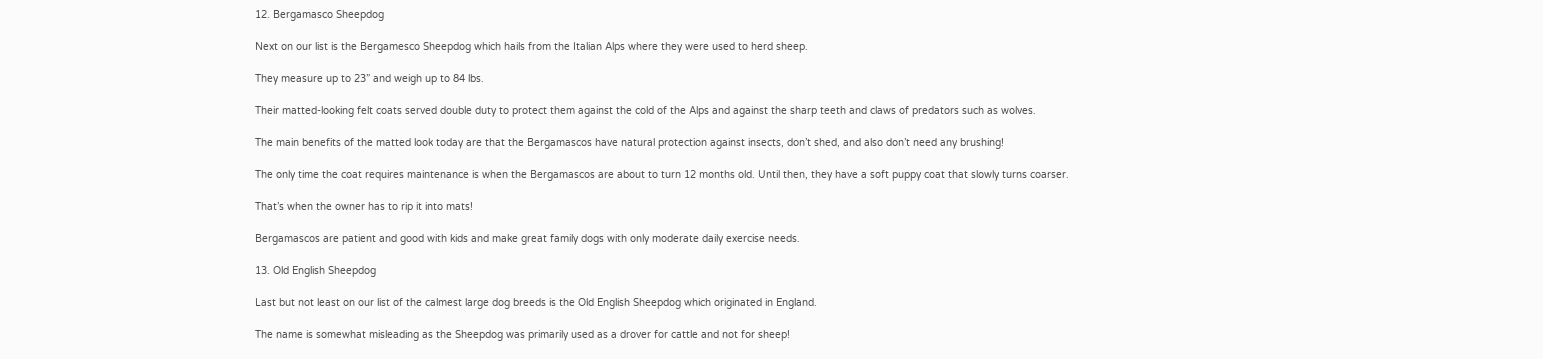12. Bergamasco Sheepdog

Next on our list is the Bergamesco Sheepdog which hails from the Italian Alps where they were used to herd sheep.

They measure up to 23” and weigh up to 84 lbs.

Their matted-looking felt coats served double duty to protect them against the cold of the Alps and against the sharp teeth and claws of predators such as wolves.

The main benefits of the matted look today are that the Bergamascos have natural protection against insects, don’t shed, and also don’t need any brushing!

The only time the coat requires maintenance is when the Bergamascos are about to turn 12 months old. Until then, they have a soft puppy coat that slowly turns coarser.

That’s when the owner has to rip it into mats!

Bergamascos are patient and good with kids and make great family dogs with only moderate daily exercise needs.

13. Old English Sheepdog

Last but not least on our list of the calmest large dog breeds is the Old English Sheepdog which originated in England.

The name is somewhat misleading as the Sheepdog was primarily used as a drover for cattle and not for sheep!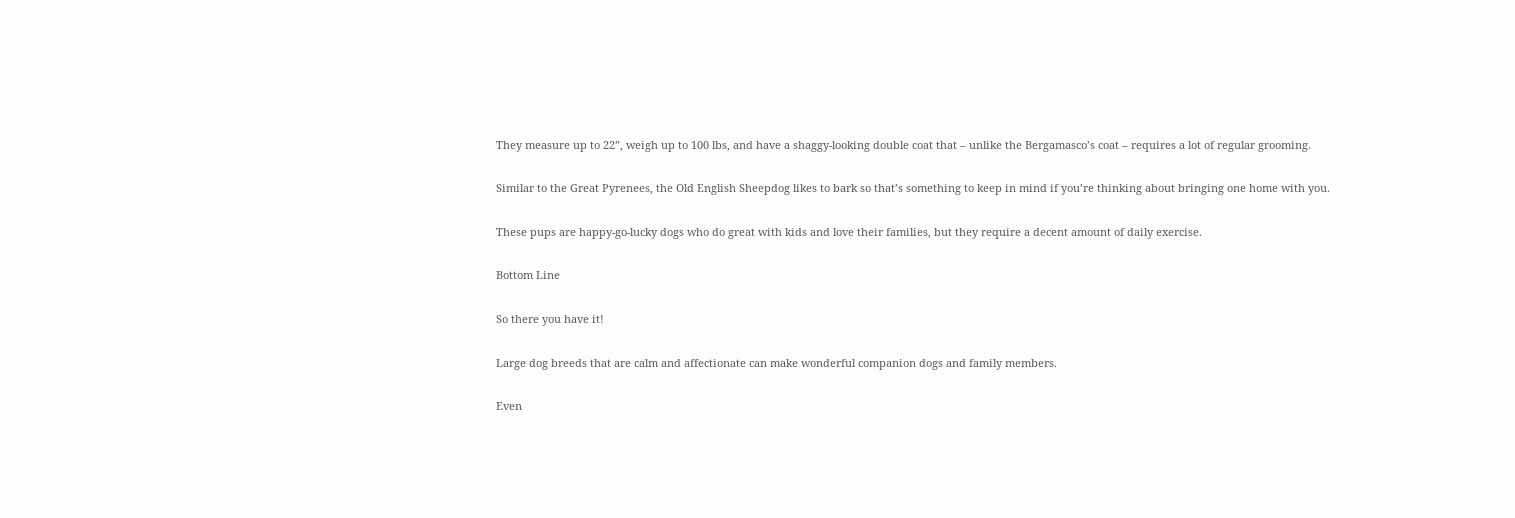They measure up to 22”, weigh up to 100 lbs, and have a shaggy-looking double coat that – unlike the Bergamasco’s coat – requires a lot of regular grooming.

Similar to the Great Pyrenees, the Old English Sheepdog likes to bark so that’s something to keep in mind if you’re thinking about bringing one home with you.

These pups are happy-go-lucky dogs who do great with kids and love their families, but they require a decent amount of daily exercise.

Bottom Line

So there you have it!

Large dog breeds that are calm and affectionate can make wonderful companion dogs and family members.

Even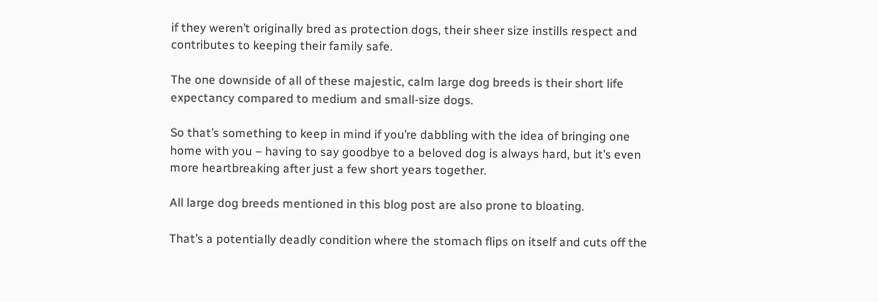if they weren’t originally bred as protection dogs, their sheer size instills respect and contributes to keeping their family safe.

The one downside of all of these majestic, calm large dog breeds is their short life expectancy compared to medium and small-size dogs.

So that’s something to keep in mind if you’re dabbling with the idea of bringing one home with you – having to say goodbye to a beloved dog is always hard, but it’s even more heartbreaking after just a few short years together.

All large dog breeds mentioned in this blog post are also prone to bloating.

That’s a potentially deadly condition where the stomach flips on itself and cuts off the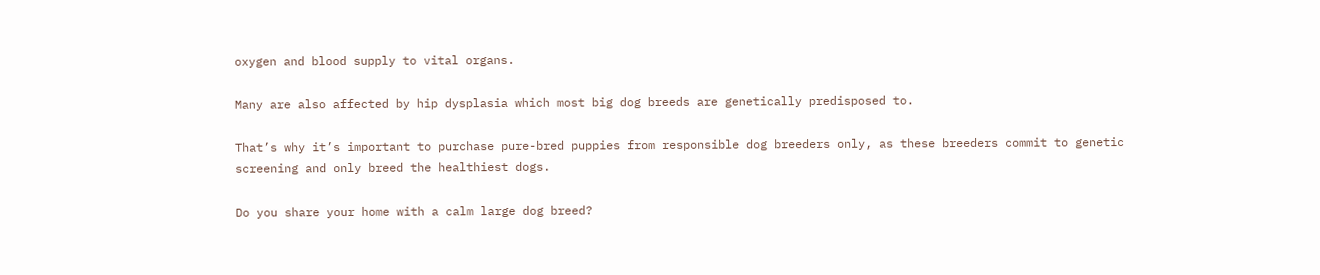oxygen and blood supply to vital organs.

Many are also affected by hip dysplasia which most big dog breeds are genetically predisposed to.

That’s why it’s important to purchase pure-bred puppies from responsible dog breeders only, as these breeders commit to genetic screening and only breed the healthiest dogs.

Do you share your home with a calm large dog breed?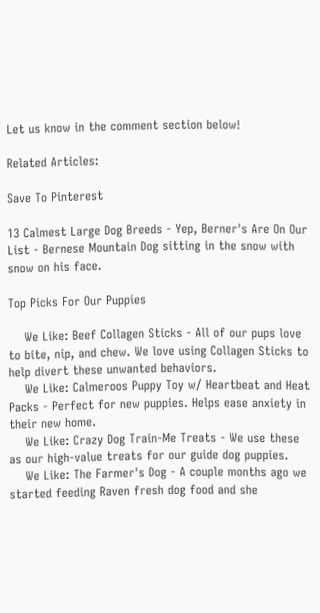Let us know in the comment section below!

Related Articles:

Save To Pinterest

13 Calmest Large Dog Breeds - Yep, Berner's Are On Our List - Bernese Mountain Dog sitting in the snow with snow on his face.

Top Picks For Our Puppies

    We Like: Beef Collagen Sticks - All of our pups love to bite, nip, and chew. We love using Collagen Sticks to help divert these unwanted behaviors.
    We Like: Calmeroos Puppy Toy w/ Heartbeat and Heat Packs - Perfect for new puppies. Helps ease anxiety in their new home.
    We Like: Crazy Dog Train-Me Treats - We use these as our high-value treats for our guide dog puppies.
    We Like: The Farmer's Dog - A couple months ago we started feeding Raven fresh dog food and she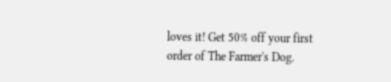loves it! Get 50% off your first order of The Farmer's Dog.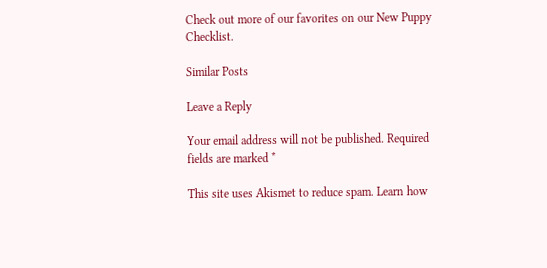Check out more of our favorites on our New Puppy Checklist.

Similar Posts

Leave a Reply

Your email address will not be published. Required fields are marked *

This site uses Akismet to reduce spam. Learn how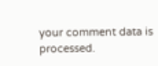your comment data is processed.